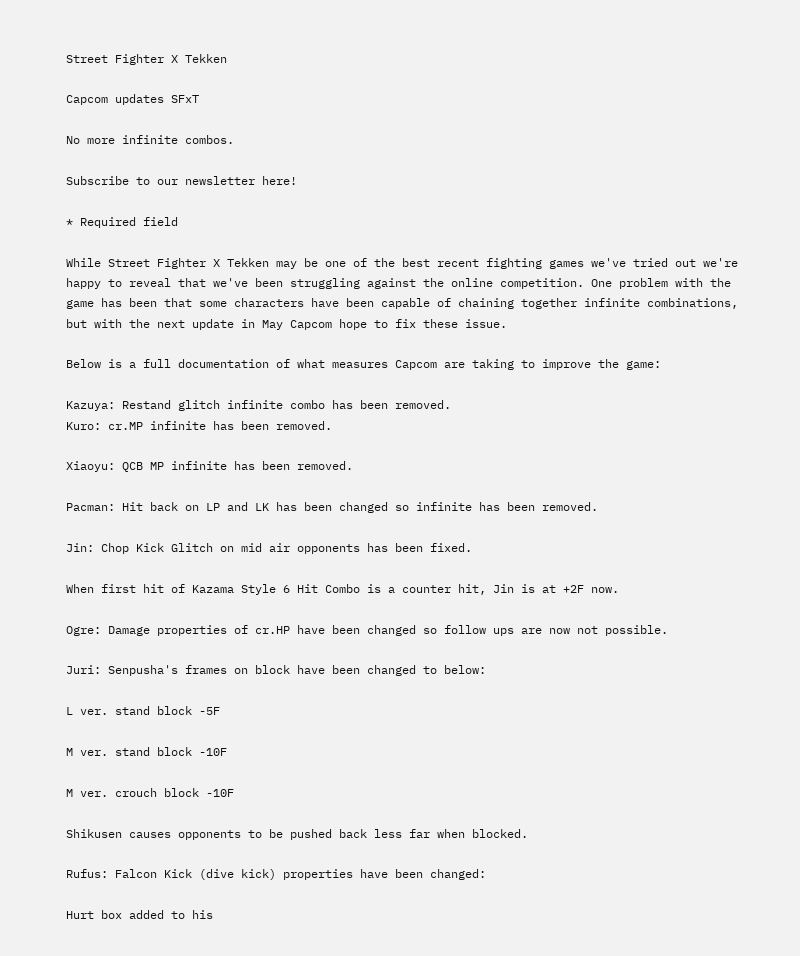Street Fighter X Tekken

Capcom updates SFxT

No more infinite combos.

Subscribe to our newsletter here!

* Required field

While Street Fighter X Tekken may be one of the best recent fighting games we've tried out we're happy to reveal that we've been struggling against the online competition. One problem with the game has been that some characters have been capable of chaining together infinite combinations, but with the next update in May Capcom hope to fix these issue.

Below is a full documentation of what measures Capcom are taking to improve the game:

Kazuya: Restand glitch infinite combo has been removed.
Kuro: cr.MP infinite has been removed.

Xiaoyu: QCB MP infinite has been removed.

Pacman: Hit back on LP and LK has been changed so infinite has been removed.

Jin: Chop Kick Glitch on mid air opponents has been fixed.

When first hit of Kazama Style 6 Hit Combo is a counter hit, Jin is at +2F now.

Ogre: Damage properties of cr.HP have been changed so follow ups are now not possible.

Juri: Senpusha's frames on block have been changed to below:

L ver. stand block -5F

M ver. stand block -10F

M ver. crouch block -10F

Shikusen causes opponents to be pushed back less far when blocked.

Rufus: Falcon Kick (dive kick) properties have been changed:

Hurt box added to his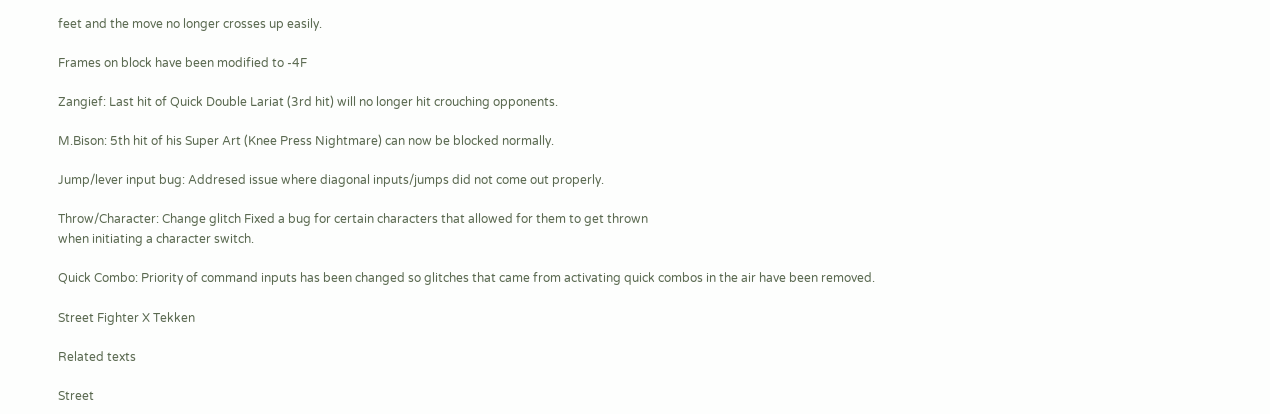feet and the move no longer crosses up easily.

Frames on block have been modified to -4F

Zangief: Last hit of Quick Double Lariat (3rd hit) will no longer hit crouching opponents.

M.Bison: 5th hit of his Super Art (Knee Press Nightmare) can now be blocked normally.

Jump/lever input bug: Addresed issue where diagonal inputs/jumps did not come out properly.

Throw/Character: Change glitch Fixed a bug for certain characters that allowed for them to get thrown
when initiating a character switch.

Quick Combo: Priority of command inputs has been changed so glitches that came from activating quick combos in the air have been removed.

Street Fighter X Tekken

Related texts

Street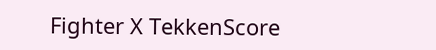Fighter X TekkenScore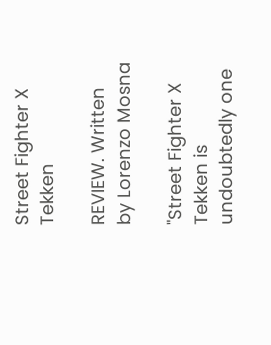Street Fighter X Tekken

REVIEW. Written by Lorenzo Mosna

"Street Fighter X Tekken is undoubtedly one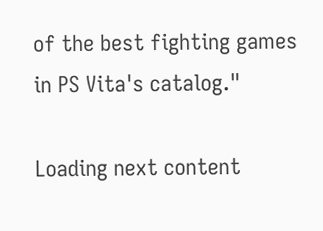of the best fighting games in PS Vita's catalog."

Loading next content